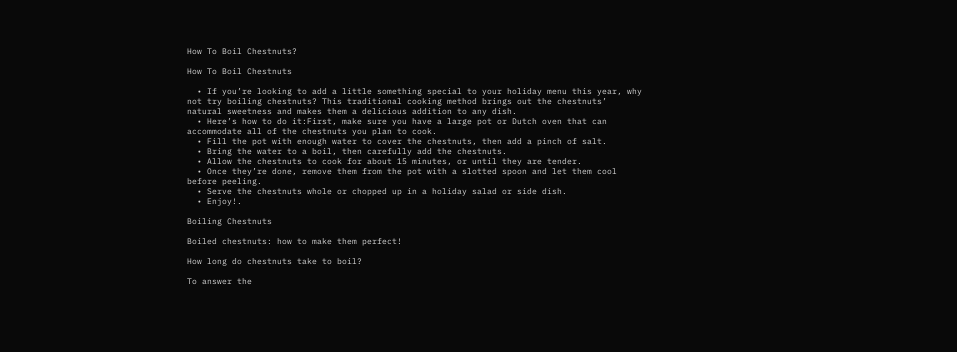How To Boil Chestnuts?

How To Boil Chestnuts

  • If you’re looking to add a little something special to your holiday menu this year, why not try boiling chestnuts? This traditional cooking method brings out the chestnuts’ natural sweetness and makes them a delicious addition to any dish.
  • Here’s how to do it:First, make sure you have a large pot or Dutch oven that can accommodate all of the chestnuts you plan to cook.
  • Fill the pot with enough water to cover the chestnuts, then add a pinch of salt.
  • Bring the water to a boil, then carefully add the chestnuts.
  • Allow the chestnuts to cook for about 15 minutes, or until they are tender.
  • Once they’re done, remove them from the pot with a slotted spoon and let them cool before peeling.
  • Serve the chestnuts whole or chopped up in a holiday salad or side dish.
  • Enjoy!.

Boiling Chestnuts

Boiled chestnuts: how to make them perfect!

How long do chestnuts take to boil?

To answer the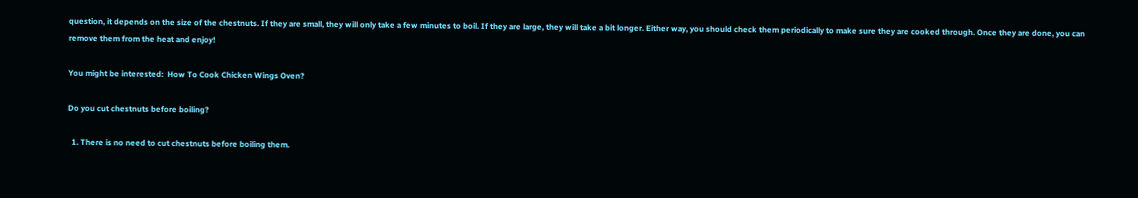question, it depends on the size of the chestnuts. If they are small, they will only take a few minutes to boil. If they are large, they will take a bit longer. Either way, you should check them periodically to make sure they are cooked through. Once they are done, you can remove them from the heat and enjoy!

You might be interested:  How To Cook Chicken Wings Oven?

Do you cut chestnuts before boiling?

  1. There is no need to cut chestnuts before boiling them.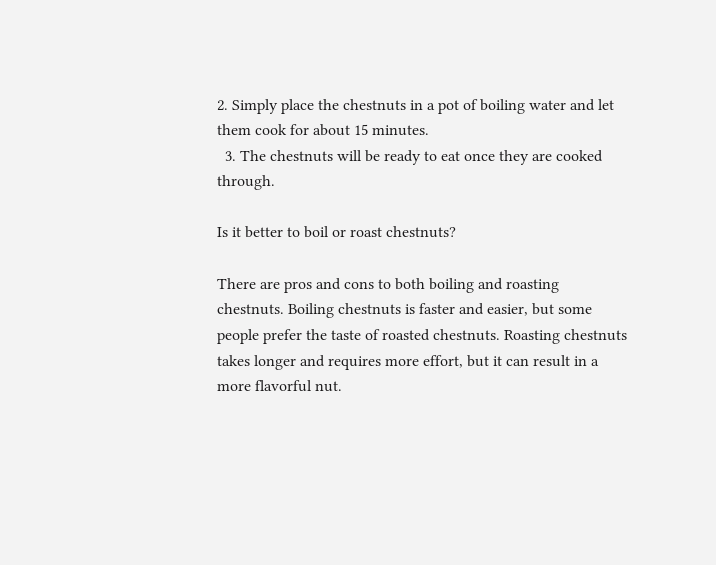2. Simply place the chestnuts in a pot of boiling water and let them cook for about 15 minutes.
  3. The chestnuts will be ready to eat once they are cooked through.

Is it better to boil or roast chestnuts?

There are pros and cons to both boiling and roasting chestnuts. Boiling chestnuts is faster and easier, but some people prefer the taste of roasted chestnuts. Roasting chestnuts takes longer and requires more effort, but it can result in a more flavorful nut.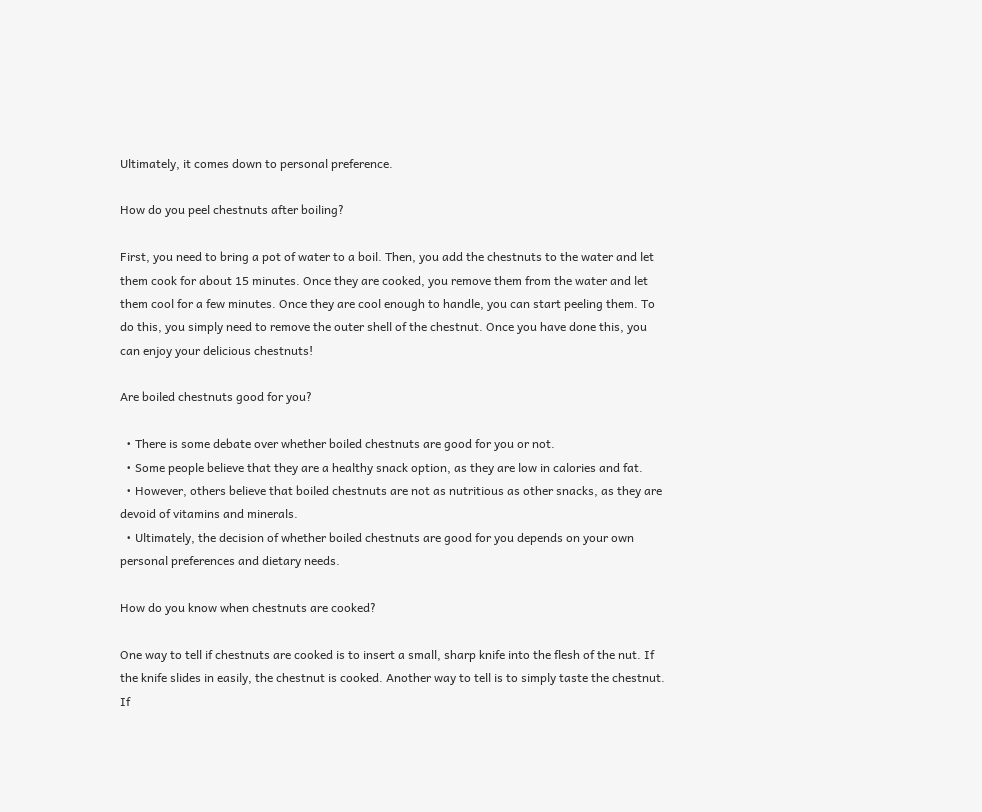Ultimately, it comes down to personal preference.

How do you peel chestnuts after boiling?

First, you need to bring a pot of water to a boil. Then, you add the chestnuts to the water and let them cook for about 15 minutes. Once they are cooked, you remove them from the water and let them cool for a few minutes. Once they are cool enough to handle, you can start peeling them. To do this, you simply need to remove the outer shell of the chestnut. Once you have done this, you can enjoy your delicious chestnuts!

Are boiled chestnuts good for you?

  • There is some debate over whether boiled chestnuts are good for you or not.
  • Some people believe that they are a healthy snack option, as they are low in calories and fat.
  • However, others believe that boiled chestnuts are not as nutritious as other snacks, as they are devoid of vitamins and minerals.
  • Ultimately, the decision of whether boiled chestnuts are good for you depends on your own personal preferences and dietary needs.

How do you know when chestnuts are cooked?

One way to tell if chestnuts are cooked is to insert a small, sharp knife into the flesh of the nut. If the knife slides in easily, the chestnut is cooked. Another way to tell is to simply taste the chestnut. If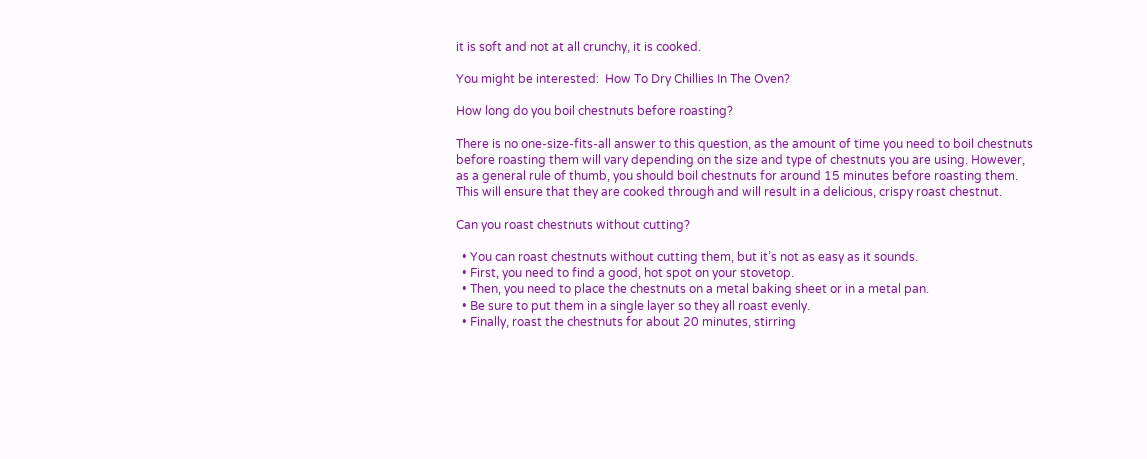it is soft and not at all crunchy, it is cooked.

You might be interested:  How To Dry Chillies In The Oven?

How long do you boil chestnuts before roasting?

There is no one-size-fits-all answer to this question, as the amount of time you need to boil chestnuts before roasting them will vary depending on the size and type of chestnuts you are using. However, as a general rule of thumb, you should boil chestnuts for around 15 minutes before roasting them. This will ensure that they are cooked through and will result in a delicious, crispy roast chestnut.

Can you roast chestnuts without cutting?

  • You can roast chestnuts without cutting them, but it’s not as easy as it sounds.
  • First, you need to find a good, hot spot on your stovetop.
  • Then, you need to place the chestnuts on a metal baking sheet or in a metal pan.
  • Be sure to put them in a single layer so they all roast evenly.
  • Finally, roast the chestnuts for about 20 minutes, stirring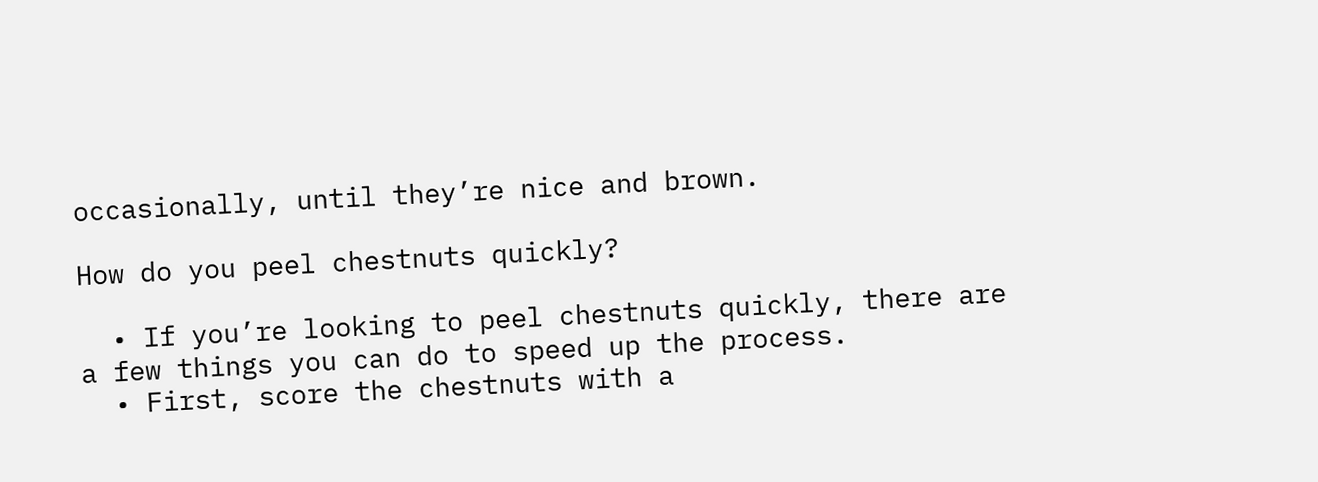occasionally, until they’re nice and brown.

How do you peel chestnuts quickly?

  • If you’re looking to peel chestnuts quickly, there are a few things you can do to speed up the process.
  • First, score the chestnuts with a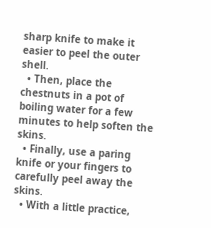sharp knife to make it easier to peel the outer shell.
  • Then, place the chestnuts in a pot of boiling water for a few minutes to help soften the skins.
  • Finally, use a paring knife or your fingers to carefully peel away the skins.
  • With a little practice,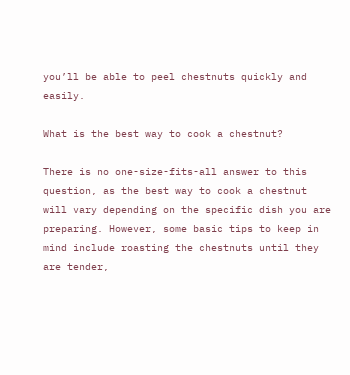you’ll be able to peel chestnuts quickly and easily.

What is the best way to cook a chestnut?

There is no one-size-fits-all answer to this question, as the best way to cook a chestnut will vary depending on the specific dish you are preparing. However, some basic tips to keep in mind include roasting the chestnuts until they are tender,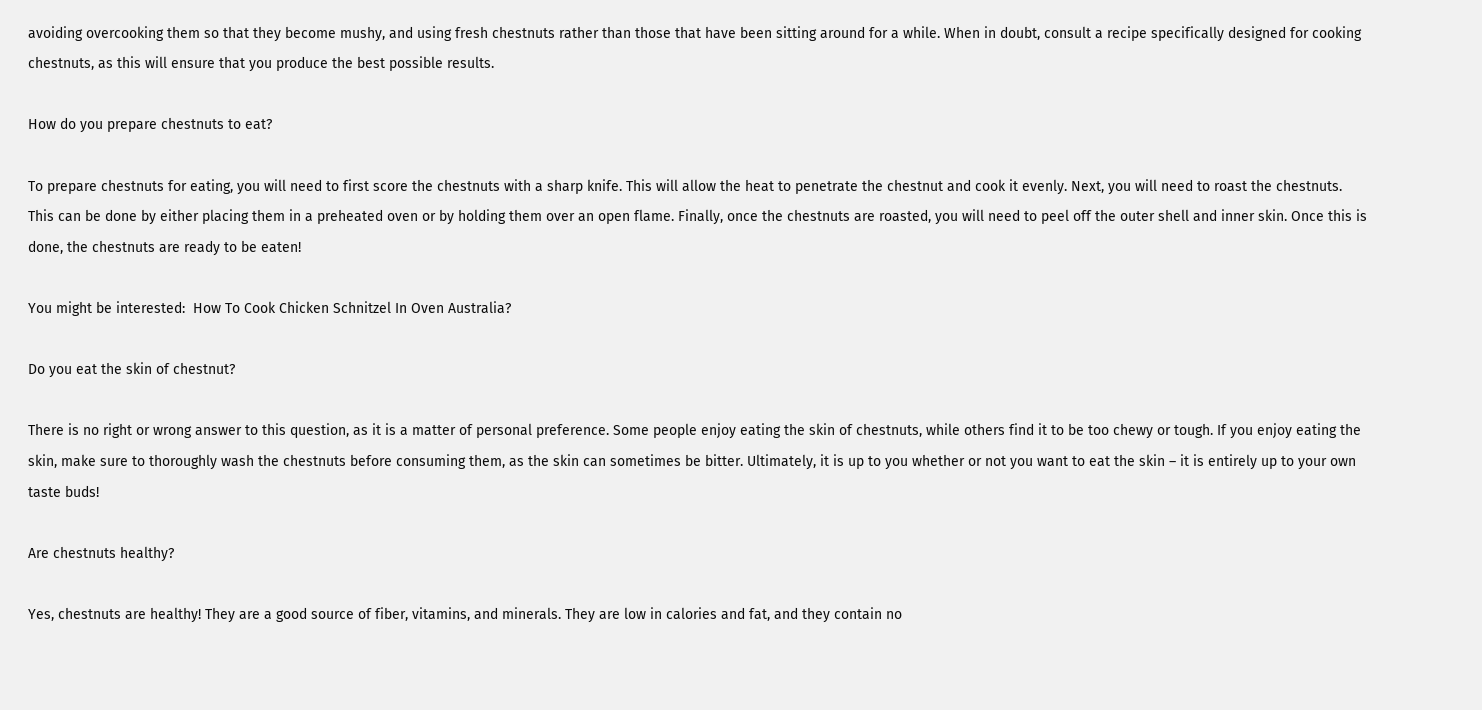avoiding overcooking them so that they become mushy, and using fresh chestnuts rather than those that have been sitting around for a while. When in doubt, consult a recipe specifically designed for cooking chestnuts, as this will ensure that you produce the best possible results.

How do you prepare chestnuts to eat?

To prepare chestnuts for eating, you will need to first score the chestnuts with a sharp knife. This will allow the heat to penetrate the chestnut and cook it evenly. Next, you will need to roast the chestnuts. This can be done by either placing them in a preheated oven or by holding them over an open flame. Finally, once the chestnuts are roasted, you will need to peel off the outer shell and inner skin. Once this is done, the chestnuts are ready to be eaten!

You might be interested:  How To Cook Chicken Schnitzel In Oven Australia?

Do you eat the skin of chestnut?

There is no right or wrong answer to this question, as it is a matter of personal preference. Some people enjoy eating the skin of chestnuts, while others find it to be too chewy or tough. If you enjoy eating the skin, make sure to thoroughly wash the chestnuts before consuming them, as the skin can sometimes be bitter. Ultimately, it is up to you whether or not you want to eat the skin – it is entirely up to your own taste buds!

Are chestnuts healthy?

Yes, chestnuts are healthy! They are a good source of fiber, vitamins, and minerals. They are low in calories and fat, and they contain no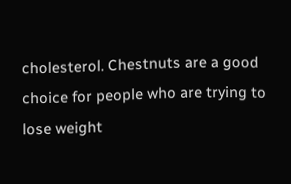cholesterol. Chestnuts are a good choice for people who are trying to lose weight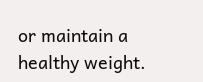or maintain a healthy weight.